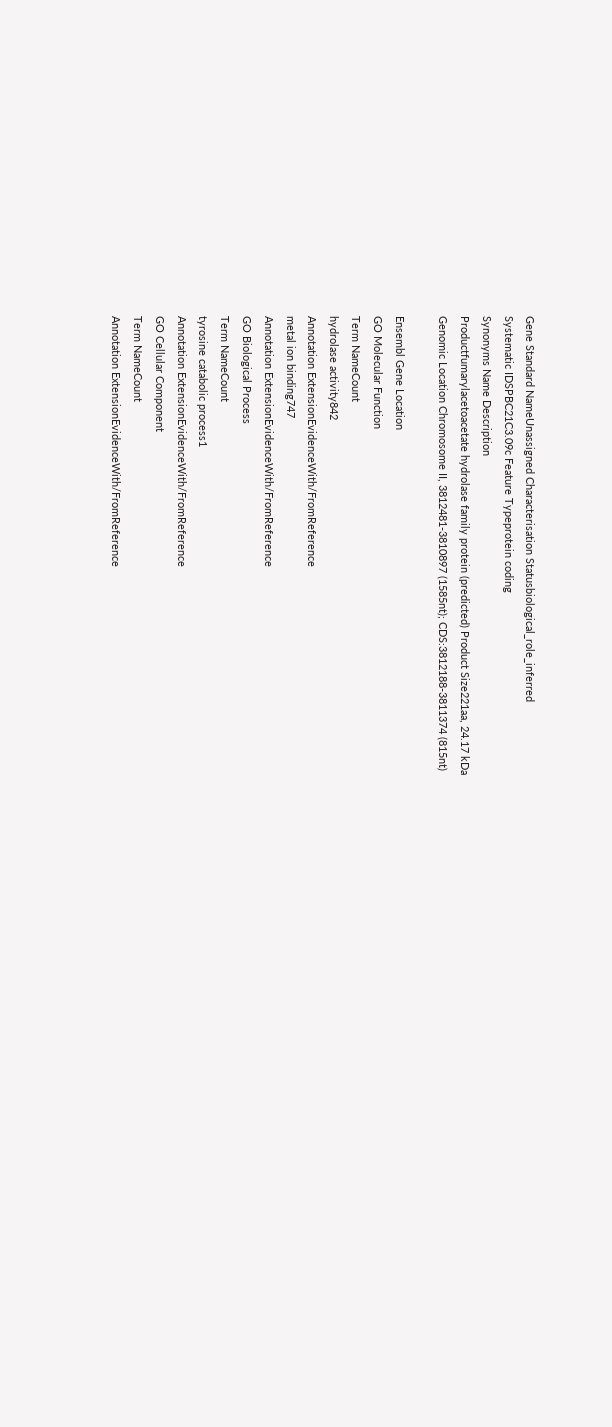Gene Standard NameUnassigned Characterisation Statusbiological_role_inferred
Systematic IDSPBC21C3.09c Feature Typeprotein coding
Synonyms Name Description
Productfumarylacetoacetate hydrolase family protein (predicted) Product Size221aa, 24.17 kDa
Genomic Location Chromosome II, 3812481-3810897 (1585nt); CDS:3812188-3811374 (815nt)

Ensembl Gene Location
GO Molecular Function
Term NameCount
hydrolase activity842
Annotation ExtensionEvidenceWith/FromReference
metal ion binding747
Annotation ExtensionEvidenceWith/FromReference
GO Biological Process
Term NameCount
tyrosine catabolic process1
Annotation ExtensionEvidenceWith/FromReference
GO Cellular Component
Term NameCount
Annotation ExtensionEvidenceWith/FromReference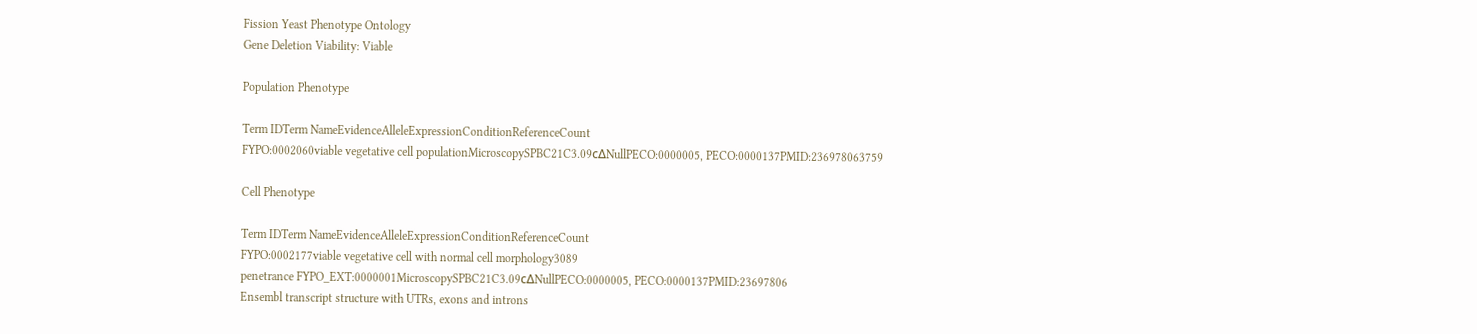Fission Yeast Phenotype Ontology
Gene Deletion Viability: Viable

Population Phenotype

Term IDTerm NameEvidenceAlleleExpressionConditionReferenceCount
FYPO:0002060viable vegetative cell populationMicroscopySPBC21C3.09cΔNullPECO:0000005, PECO:0000137PMID:236978063759

Cell Phenotype

Term IDTerm NameEvidenceAlleleExpressionConditionReferenceCount
FYPO:0002177viable vegetative cell with normal cell morphology3089
penetrance FYPO_EXT:0000001MicroscopySPBC21C3.09cΔNullPECO:0000005, PECO:0000137PMID:23697806
Ensembl transcript structure with UTRs, exons and introns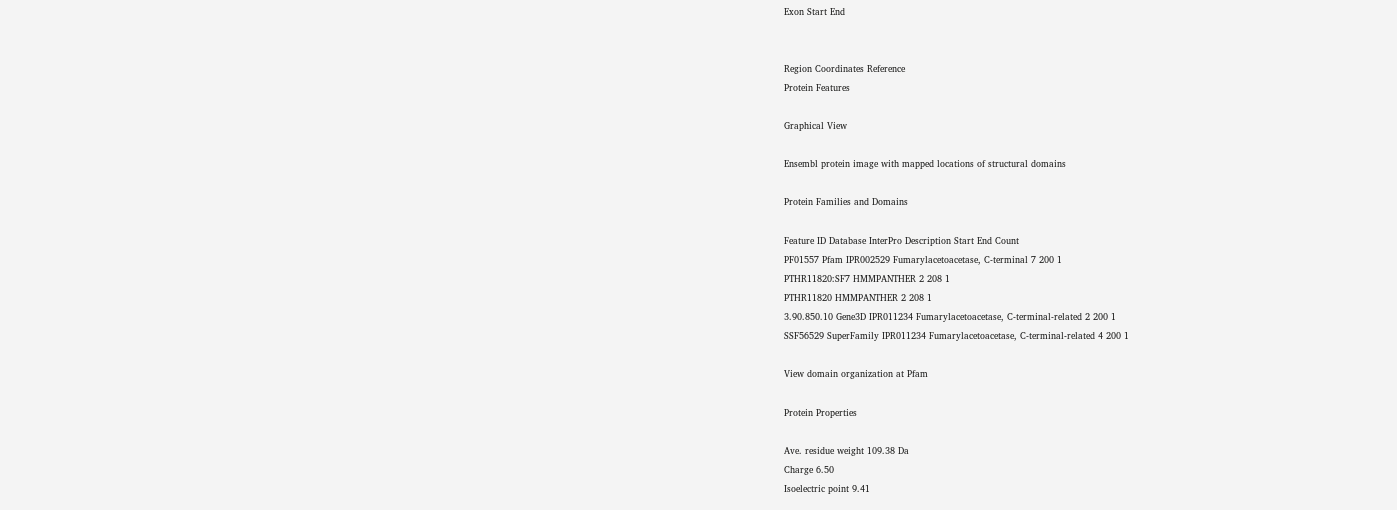Exon Start End


Region Coordinates Reference
Protein Features

Graphical View

Ensembl protein image with mapped locations of structural domains

Protein Families and Domains

Feature ID Database InterPro Description Start End Count
PF01557 Pfam IPR002529 Fumarylacetoacetase, C-terminal 7 200 1
PTHR11820:SF7 HMMPANTHER 2 208 1
PTHR11820 HMMPANTHER 2 208 1
3.90.850.10 Gene3D IPR011234 Fumarylacetoacetase, C-terminal-related 2 200 1
SSF56529 SuperFamily IPR011234 Fumarylacetoacetase, C-terminal-related 4 200 1

View domain organization at Pfam

Protein Properties

Ave. residue weight 109.38 Da
Charge 6.50
Isoelectric point 9.41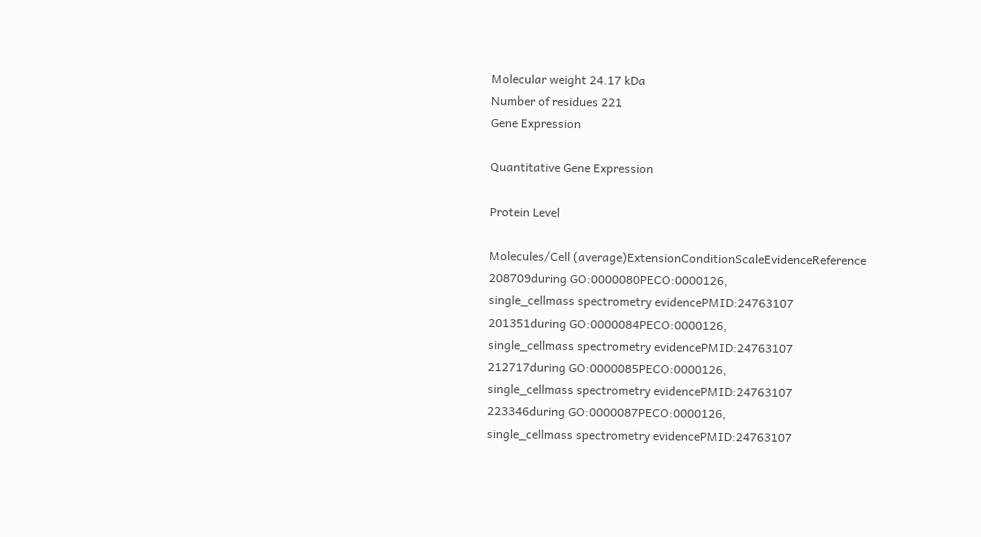Molecular weight 24.17 kDa
Number of residues 221
Gene Expression

Quantitative Gene Expression

Protein Level

Molecules/Cell (average)ExtensionConditionScaleEvidenceReference
208709during GO:0000080PECO:0000126,
single_cellmass spectrometry evidencePMID:24763107
201351during GO:0000084PECO:0000126,
single_cellmass spectrometry evidencePMID:24763107
212717during GO:0000085PECO:0000126,
single_cellmass spectrometry evidencePMID:24763107
223346during GO:0000087PECO:0000126,
single_cellmass spectrometry evidencePMID:24763107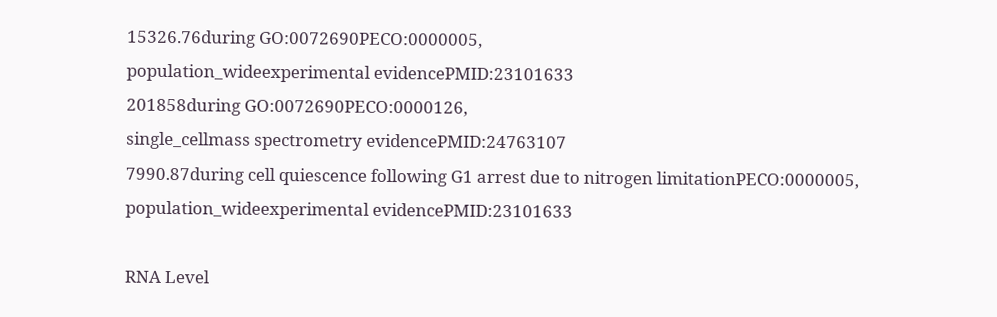15326.76during GO:0072690PECO:0000005,
population_wideexperimental evidencePMID:23101633
201858during GO:0072690PECO:0000126,
single_cellmass spectrometry evidencePMID:24763107
7990.87during cell quiescence following G1 arrest due to nitrogen limitationPECO:0000005,
population_wideexperimental evidencePMID:23101633

RNA Level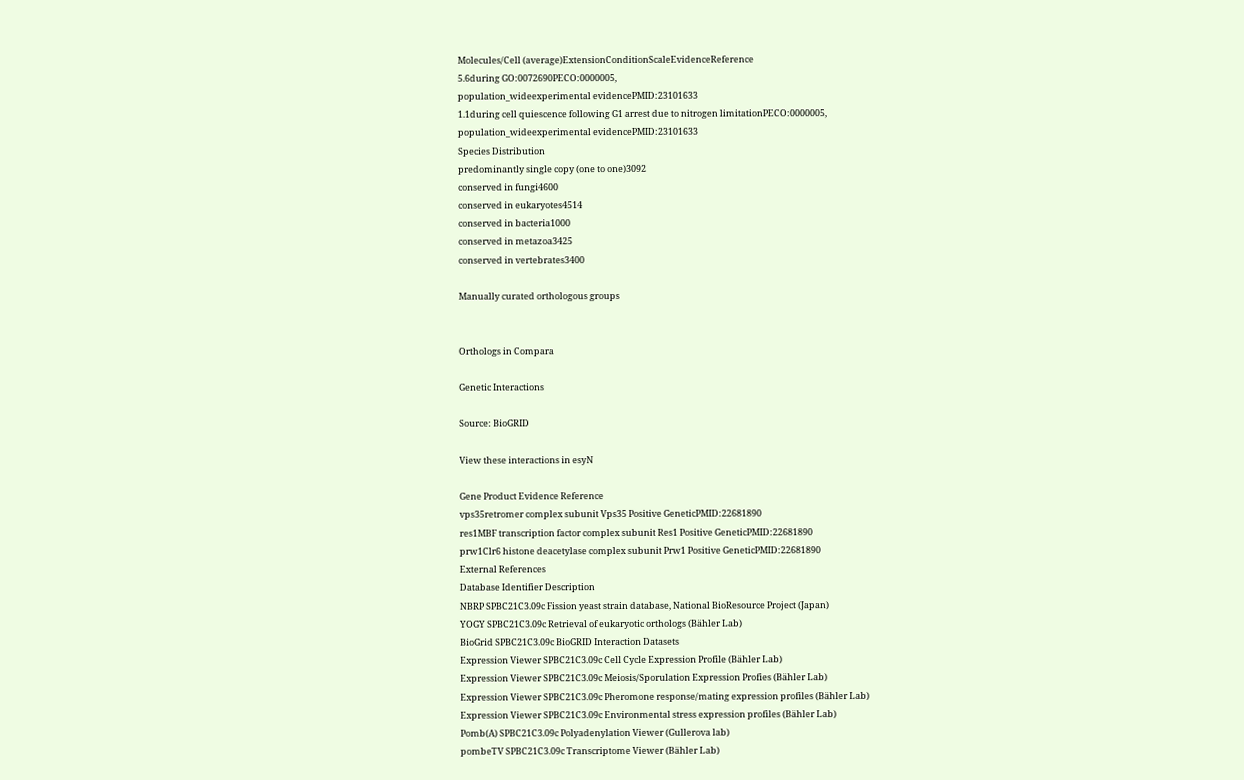Molecules/Cell (average)ExtensionConditionScaleEvidenceReference
5.6during GO:0072690PECO:0000005,
population_wideexperimental evidencePMID:23101633
1.1during cell quiescence following G1 arrest due to nitrogen limitationPECO:0000005,
population_wideexperimental evidencePMID:23101633
Species Distribution
predominantly single copy (one to one)3092
conserved in fungi4600
conserved in eukaryotes4514
conserved in bacteria1000
conserved in metazoa3425
conserved in vertebrates3400

Manually curated orthologous groups


Orthologs in Compara

Genetic Interactions

Source: BioGRID

View these interactions in esyN

Gene Product Evidence Reference
vps35retromer complex subunit Vps35 Positive GeneticPMID:22681890
res1MBF transcription factor complex subunit Res1 Positive GeneticPMID:22681890
prw1Clr6 histone deacetylase complex subunit Prw1 Positive GeneticPMID:22681890
External References
Database Identifier Description
NBRP SPBC21C3.09c Fission yeast strain database, National BioResource Project (Japan)
YOGY SPBC21C3.09c Retrieval of eukaryotic orthologs (Bähler Lab)
BioGrid SPBC21C3.09c BioGRID Interaction Datasets
Expression Viewer SPBC21C3.09c Cell Cycle Expression Profile (Bähler Lab)
Expression Viewer SPBC21C3.09c Meiosis/Sporulation Expression Profies (Bähler Lab)
Expression Viewer SPBC21C3.09c Pheromone response/mating expression profiles (Bähler Lab)
Expression Viewer SPBC21C3.09c Environmental stress expression profiles (Bähler Lab)
Pomb(A) SPBC21C3.09c Polyadenylation Viewer (Gullerova lab)
pombeTV SPBC21C3.09c Transcriptome Viewer (Bähler Lab)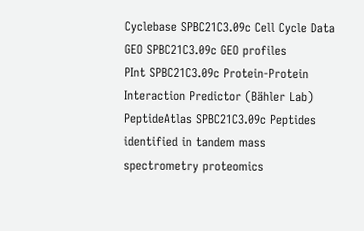Cyclebase SPBC21C3.09c Cell Cycle Data
GEO SPBC21C3.09c GEO profiles
PInt SPBC21C3.09c Protein-Protein Interaction Predictor (Bähler Lab)
PeptideAtlas SPBC21C3.09c Peptides identified in tandem mass spectrometry proteomics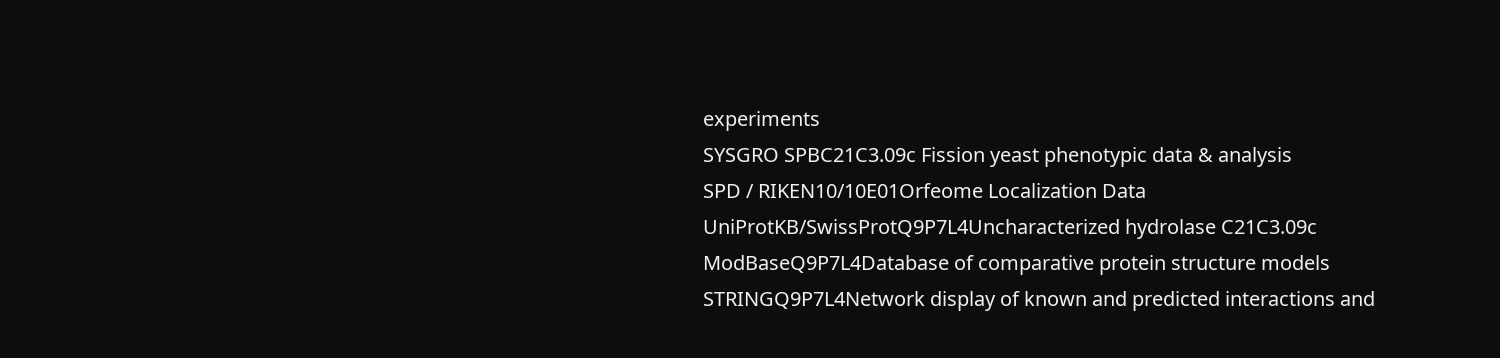experiments
SYSGRO SPBC21C3.09c Fission yeast phenotypic data & analysis
SPD / RIKEN10/10E01Orfeome Localization Data
UniProtKB/SwissProtQ9P7L4Uncharacterized hydrolase C21C3.09c
ModBaseQ9P7L4Database of comparative protein structure models
STRINGQ9P7L4Network display of known and predicted interactions and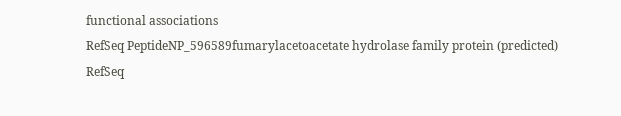functional associations
RefSeq PeptideNP_596589fumarylacetoacetate hydrolase family protein (predicted)
RefSeq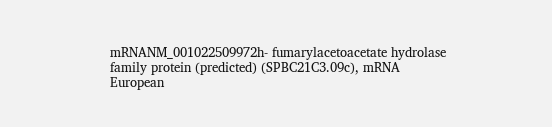mRNANM_001022509972h- fumarylacetoacetate hydrolase family protein (predicted) (SPBC21C3.09c), mRNA
European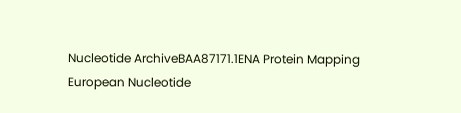Nucleotide ArchiveBAA87171.1ENA Protein Mapping
European Nucleotide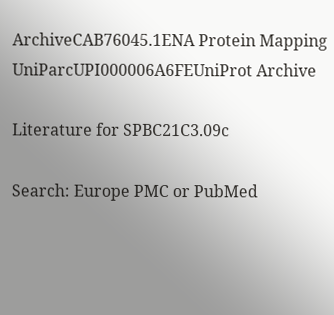ArchiveCAB76045.1ENA Protein Mapping
UniParcUPI000006A6FEUniProt Archive

Literature for SPBC21C3.09c

Search: Europe PMC or PubMed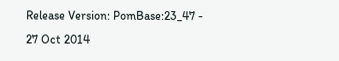Release Version: PomBase:23_47 - 27 Oct 2014